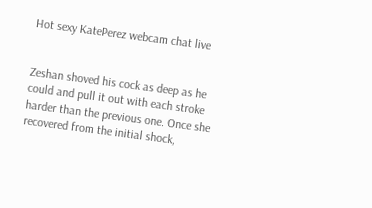Hot sexy KatePerez webcam chat live


Zeshan shoved his cock as deep as he could and pull it out with each stroke harder than the previous one. Once she recovered from the initial shock,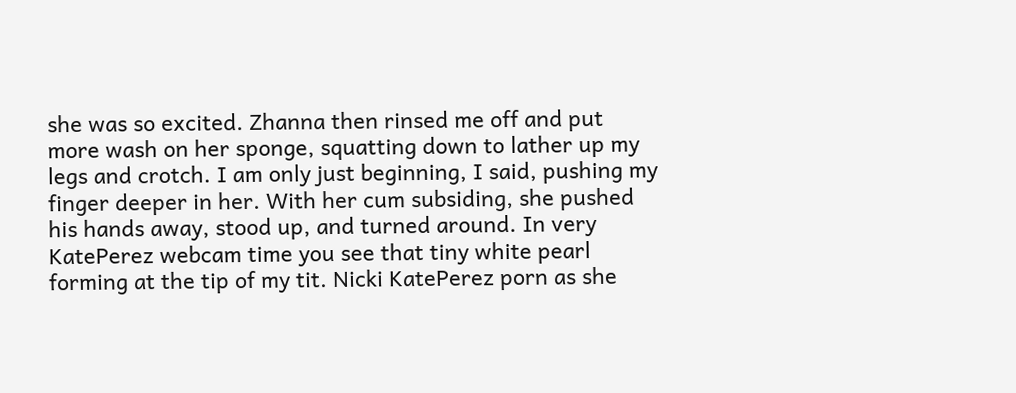she was so excited. Zhanna then rinsed me off and put more wash on her sponge, squatting down to lather up my legs and crotch. I am only just beginning, I said, pushing my finger deeper in her. With her cum subsiding, she pushed his hands away, stood up, and turned around. In very KatePerez webcam time you see that tiny white pearl forming at the tip of my tit. Nicki KatePerez porn as she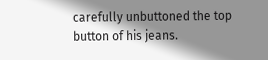carefully unbuttoned the top button of his jeans.